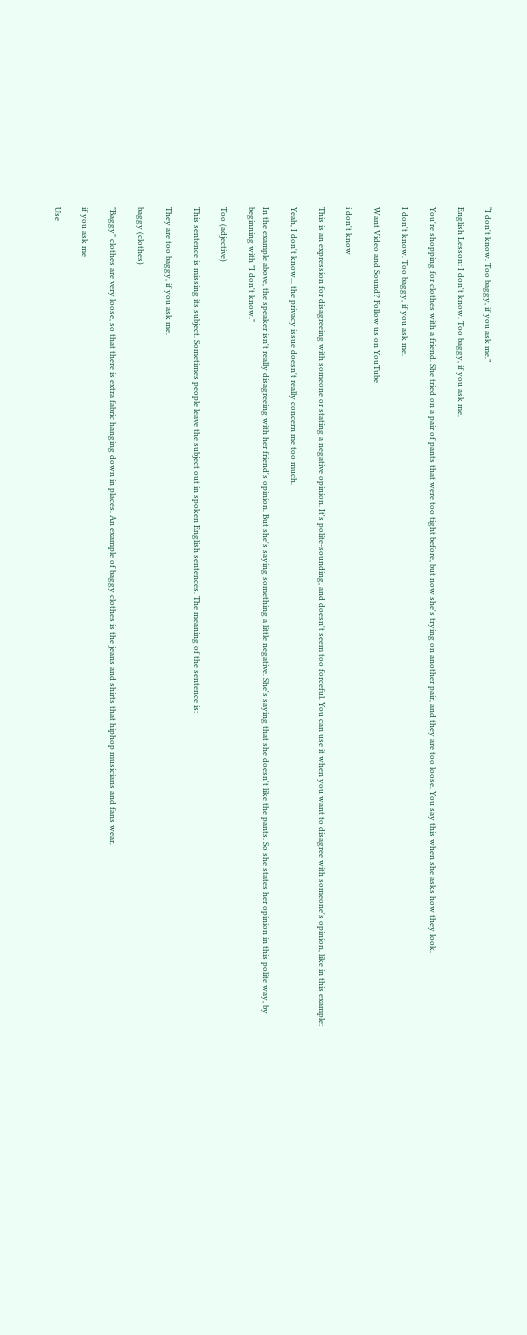“I don't know. Too baggy, if you ask me.”

English Lesson: I don't know. Too baggy, if you ask me.

You're shopping for clothes with a friend. She tried on a pair of pants that were too tight before, but now she's trying on another pair, and they are too loose. You say this when she asks how they look.

I don't know. Too baggy, if you ask me.

Want Video and Sound? Follow us on YouTube

i don't know

This is an expression for disagreeing with someone or stating a negative opinion. It's polite-sounding, and doesn't seem too forceful. You can use it when you want to disagree with someone's opinion, like in this example:

Yeah, I don't know... the privacy issue doesn't really concern me too much.

In the example above, the speaker isn't really disagreeing with her friend's opinion. But she's saying something a little negative. She's saying that she doesn't like the pants. So she states her opinion in this polite way, by beginning with "I don't know."

Too (adjective)

This sentence is missing its subject. Sometimes people leave the subject out in spoken English sentences. The meaning of the sentence is:

They are too baggy, if you ask me.

baggy (clothes)

"Baggy" clothes are very loose, so that there is extra fabric hanging down in places. An example of baggy clothes is the jeans and shirts that hiphop musicians and fans wear.

if you ask me

Use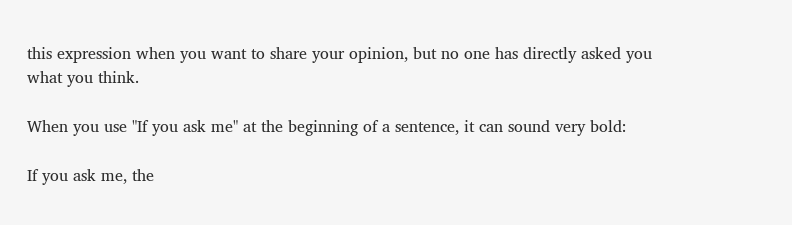this expression when you want to share your opinion, but no one has directly asked you what you think.

When you use "If you ask me" at the beginning of a sentence, it can sound very bold:

If you ask me, the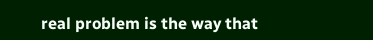real problem is the way that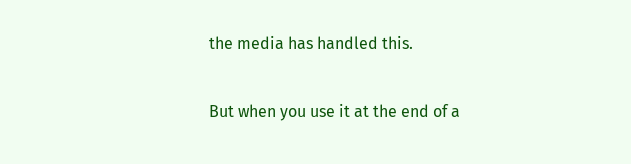the media has handled this.

But when you use it at the end of a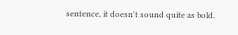sentence, it doesn't sound quite as bold.